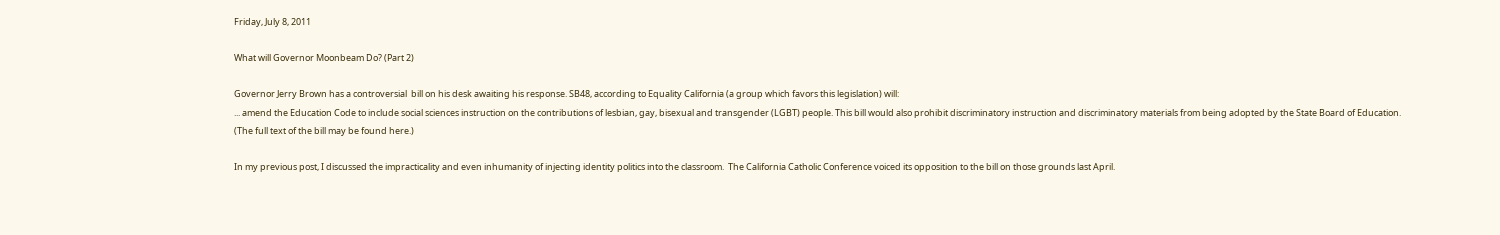Friday, July 8, 2011

What will Governor Moonbeam Do? (Part 2)

Governor Jerry Brown has a controversial  bill on his desk awaiting his response. SB48, according to Equality California (a group which favors this legislation) will:
... amend the Education Code to include social sciences instruction on the contributions of lesbian, gay, bisexual and transgender (LGBT) people. This bill would also prohibit discriminatory instruction and discriminatory materials from being adopted by the State Board of Education.
(The full text of the bill may be found here.)

In my previous post, I discussed the impracticality and even inhumanity of injecting identity politics into the classroom.  The California Catholic Conference voiced its opposition to the bill on those grounds last April.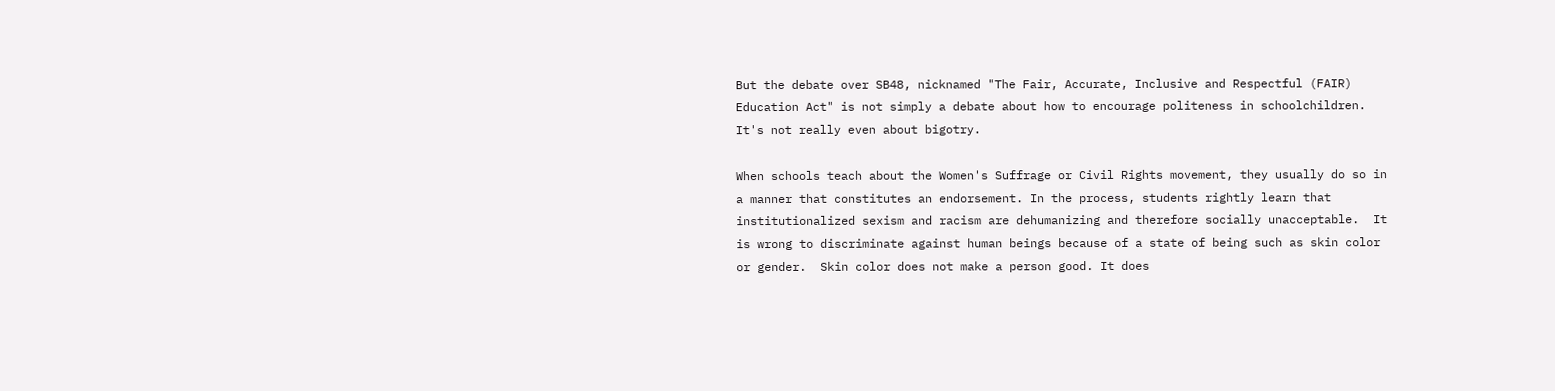But the debate over SB48, nicknamed "The Fair, Accurate, Inclusive and Respectful (FAIR) Education Act" is not simply a debate about how to encourage politeness in schoolchildren.   It's not really even about bigotry.

When schools teach about the Women's Suffrage or Civil Rights movement, they usually do so in a manner that constitutes an endorsement. In the process, students rightly learn that institutionalized sexism and racism are dehumanizing and therefore socially unacceptable.  It is wrong to discriminate against human beings because of a state of being such as skin color or gender.  Skin color does not make a person good. It does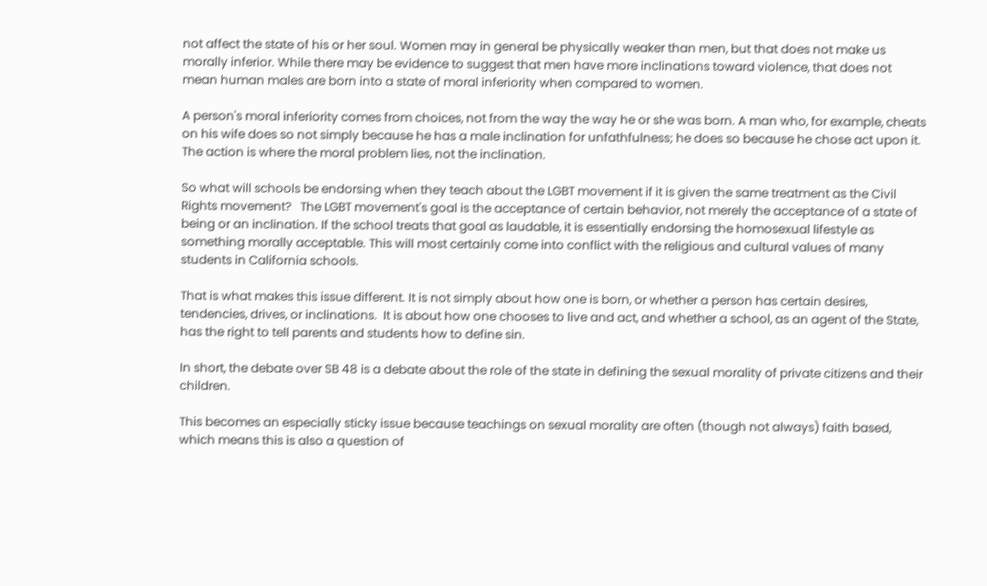not affect the state of his or her soul. Women may in general be physically weaker than men, but that does not make us morally inferior. While there may be evidence to suggest that men have more inclinations toward violence, that does not mean human males are born into a state of moral inferiority when compared to women.

A person's moral inferiority comes from choices, not from the way the way he or she was born. A man who, for example, cheats on his wife does so not simply because he has a male inclination for unfathfulness; he does so because he chose act upon it.  The action is where the moral problem lies, not the inclination.

So what will schools be endorsing when they teach about the LGBT movement if it is given the same treatment as the Civil Rights movement?   The LGBT movement's goal is the acceptance of certain behavior, not merely the acceptance of a state of being or an inclination. If the school treats that goal as laudable, it is essentially endorsing the homosexual lifestyle as something morally acceptable. This will most certainly come into conflict with the religious and cultural values of many students in California schools.

That is what makes this issue different. It is not simply about how one is born, or whether a person has certain desires, tendencies, drives, or inclinations.  It is about how one chooses to live and act, and whether a school, as an agent of the State, has the right to tell parents and students how to define sin.

In short, the debate over SB 48 is a debate about the role of the state in defining the sexual morality of private citizens and their children.

This becomes an especially sticky issue because teachings on sexual morality are often (though not always) faith based, which means this is also a question of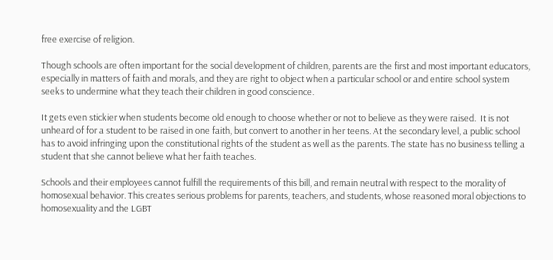free exercise of religion.

Though schools are often important for the social development of children, parents are the first and most important educators, especially in matters of faith and morals, and they are right to object when a particular school or and entire school system seeks to undermine what they teach their children in good conscience.

It gets even stickier when students become old enough to choose whether or not to believe as they were raised.  It is not unheard of for a student to be raised in one faith, but convert to another in her teens. At the secondary level, a public school has to avoid infringing upon the constitutional rights of the student as well as the parents. The state has no business telling a student that she cannot believe what her faith teaches.

Schools and their employees cannot fulfill the requirements of this bill, and remain neutral with respect to the morality of homosexual behavior. This creates serious problems for parents, teachers, and students, whose reasoned moral objections to homosexuality and the LGBT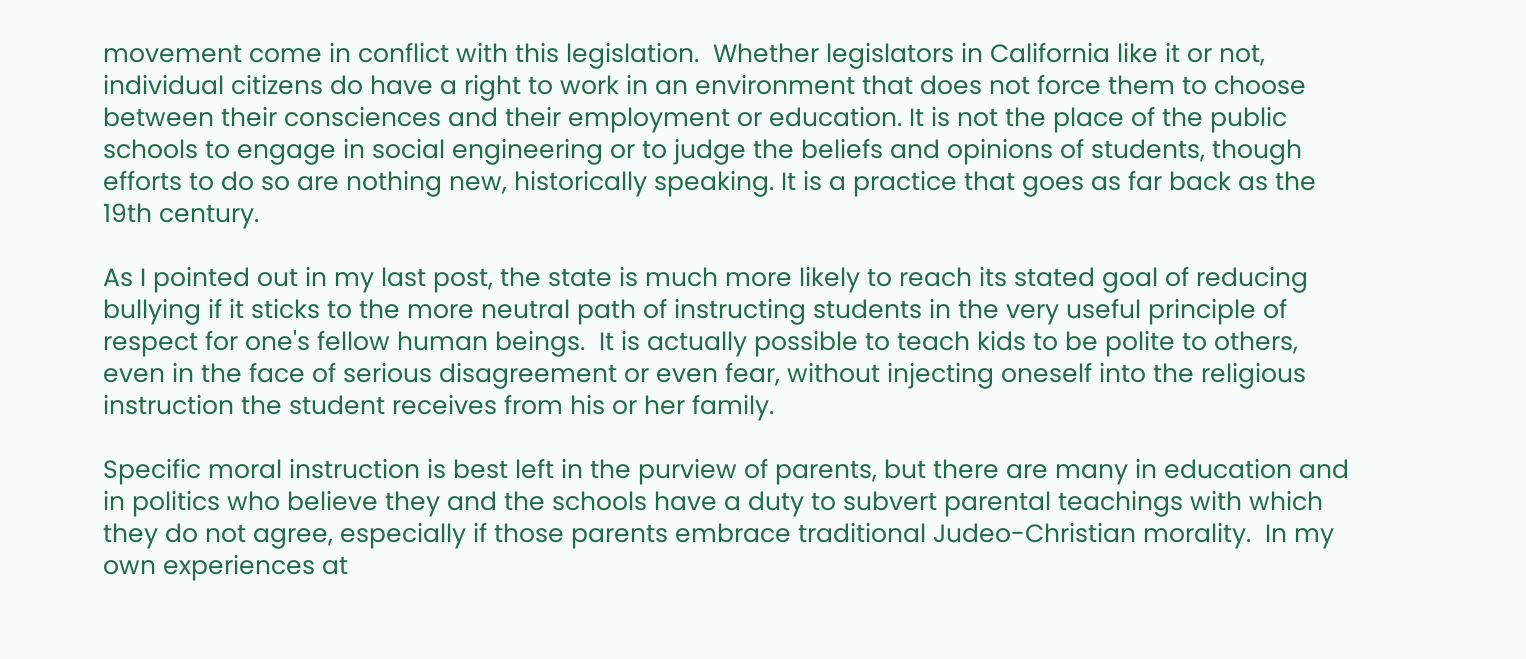movement come in conflict with this legislation.  Whether legislators in California like it or not, individual citizens do have a right to work in an environment that does not force them to choose between their consciences and their employment or education. It is not the place of the public schools to engage in social engineering or to judge the beliefs and opinions of students, though efforts to do so are nothing new, historically speaking. It is a practice that goes as far back as the 19th century.

As I pointed out in my last post, the state is much more likely to reach its stated goal of reducing bullying if it sticks to the more neutral path of instructing students in the very useful principle of respect for one's fellow human beings.  It is actually possible to teach kids to be polite to others, even in the face of serious disagreement or even fear, without injecting oneself into the religious instruction the student receives from his or her family.

Specific moral instruction is best left in the purview of parents, but there are many in education and in politics who believe they and the schools have a duty to subvert parental teachings with which they do not agree, especially if those parents embrace traditional Judeo-Christian morality.  In my own experiences at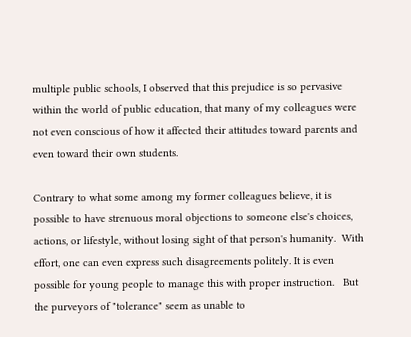multiple public schools, I observed that this prejudice is so pervasive within the world of public education, that many of my colleagues were not even conscious of how it affected their attitudes toward parents and even toward their own students.

Contrary to what some among my former colleagues believe, it is possible to have strenuous moral objections to someone else's choices, actions, or lifestyle, without losing sight of that person's humanity.  With effort, one can even express such disagreements politely. It is even possible for young people to manage this with proper instruction.   But the purveyors of "tolerance" seem as unable to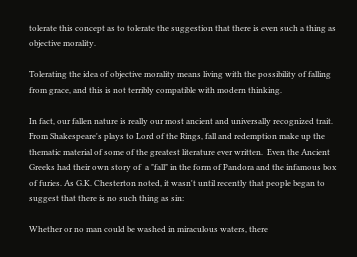tolerate this concept as to tolerate the suggestion that there is even such a thing as objective morality.

Tolerating the idea of objective morality means living with the possibility of falling from grace, and this is not terribly compatible with modern thinking.

In fact, our fallen nature is really our most ancient and universally recognized trait.  From Shakespeare's plays to Lord of the Rings, fall and redemption make up the thematic material of some of the greatest literature ever written.  Even the Ancient Greeks had their own story of  a "fall" in the form of Pandora and the infamous box of furies. As G.K. Chesterton noted, it wasn't until recently that people began to suggest that there is no such thing as sin:

Whether or no man could be washed in miraculous waters, there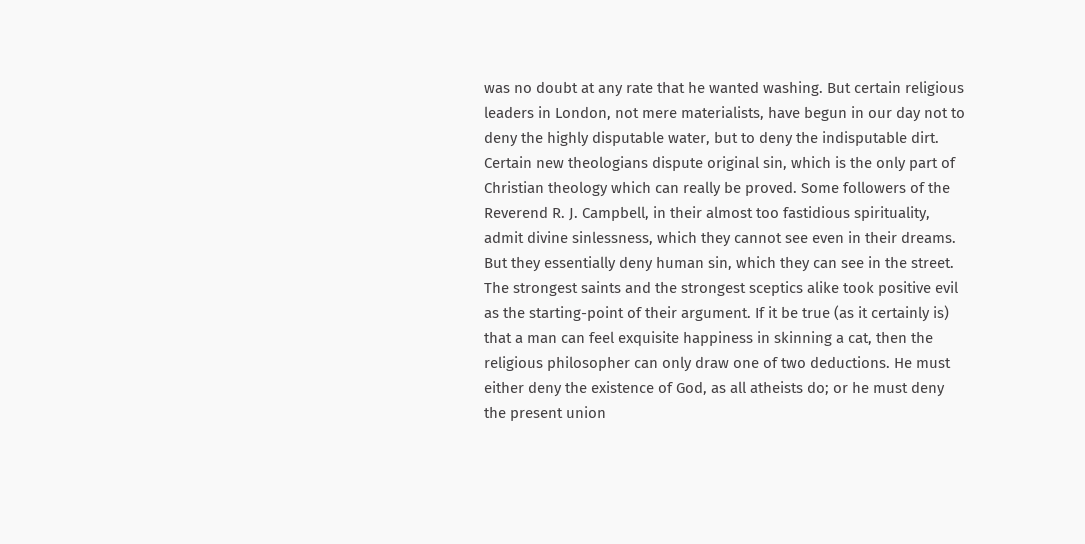was no doubt at any rate that he wanted washing. But certain religious leaders in London, not mere materialists, have begun in our day not to deny the highly disputable water, but to deny the indisputable dirt. Certain new theologians dispute original sin, which is the only part of Christian theology which can really be proved. Some followers of the Reverend R. J. Campbell, in their almost too fastidious spirituality, admit divine sinlessness, which they cannot see even in their dreams. But they essentially deny human sin, which they can see in the street. The strongest saints and the strongest sceptics alike took positive evil as the starting-point of their argument. If it be true (as it certainly is) that a man can feel exquisite happiness in skinning a cat, then the religious philosopher can only draw one of two deductions. He must either deny the existence of God, as all atheists do; or he must deny the present union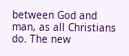between God and man, as all Christians do. The new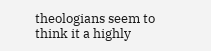theologians seem to think it a highly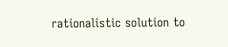rationalistic solution to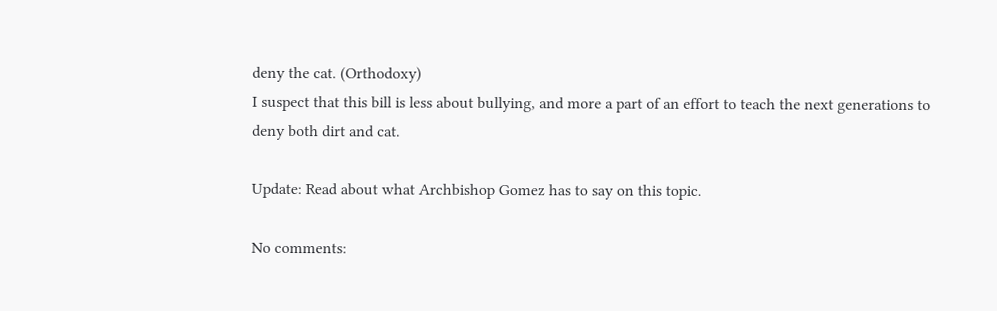deny the cat. (Orthodoxy)
I suspect that this bill is less about bullying, and more a part of an effort to teach the next generations to deny both dirt and cat.

Update: Read about what Archbishop Gomez has to say on this topic.

No comments: